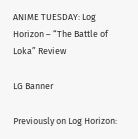ANIME TUESDAY: Log Horizon – “The Battle of Loka” Review

LG Banner

Previously on Log Horizon: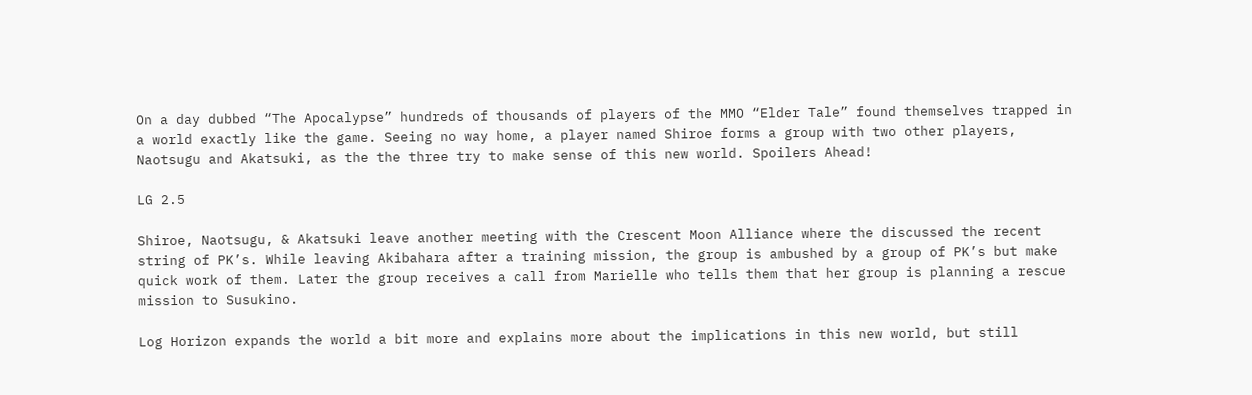On a day dubbed “The Apocalypse” hundreds of thousands of players of the MMO “Elder Tale” found themselves trapped in a world exactly like the game. Seeing no way home, a player named Shiroe forms a group with two other players, Naotsugu and Akatsuki, as the the three try to make sense of this new world. Spoilers Ahead!

LG 2.5

Shiroe, Naotsugu, & Akatsuki leave another meeting with the Crescent Moon Alliance where the discussed the recent string of PK’s. While leaving Akibahara after a training mission, the group is ambushed by a group of PK’s but make quick work of them. Later the group receives a call from Marielle who tells them that her group is planning a rescue mission to Susukino.

Log Horizon expands the world a bit more and explains more about the implications in this new world, but still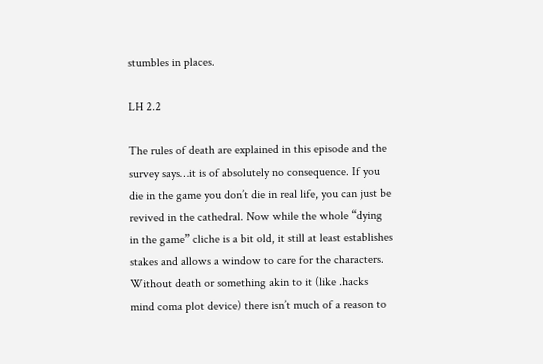stumbles in places.

LH 2.2

The rules of death are explained in this episode and the survey says…it is of absolutely no consequence. If you die in the game you don’t die in real life, you can just be revived in the cathedral. Now while the whole “dying in the game” cliche is a bit old, it still at least establishes stakes and allows a window to care for the characters. Without death or something akin to it (like .hacks mind coma plot device) there isn’t much of a reason to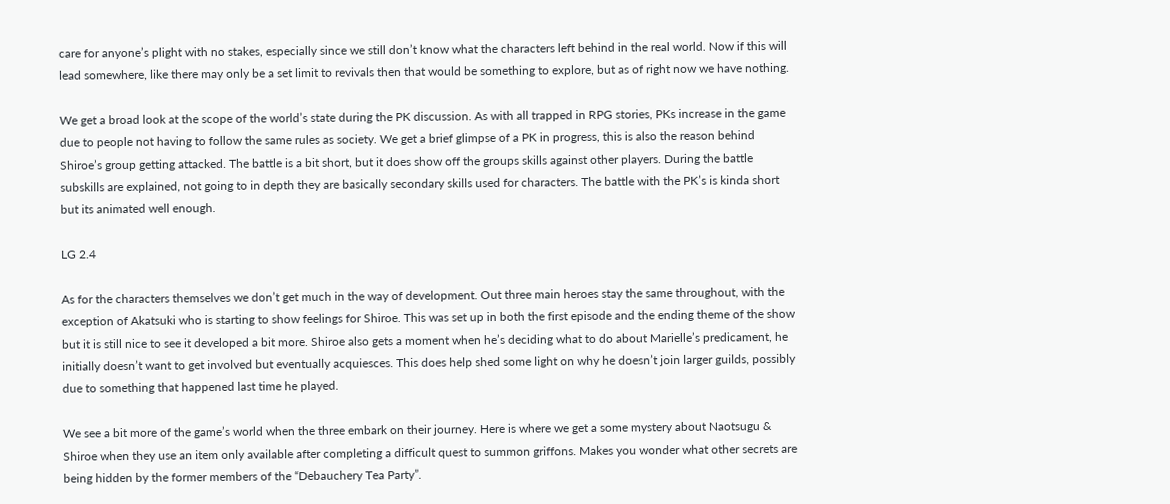care for anyone’s plight with no stakes, especially since we still don’t know what the characters left behind in the real world. Now if this will lead somewhere, like there may only be a set limit to revivals then that would be something to explore, but as of right now we have nothing.

We get a broad look at the scope of the world’s state during the PK discussion. As with all trapped in RPG stories, PKs increase in the game due to people not having to follow the same rules as society. We get a brief glimpse of a PK in progress, this is also the reason behind Shiroe’s group getting attacked. The battle is a bit short, but it does show off the groups skills against other players. During the battle subskills are explained, not going to in depth they are basically secondary skills used for characters. The battle with the PK’s is kinda short but its animated well enough.

LG 2.4

As for the characters themselves we don’t get much in the way of development. Out three main heroes stay the same throughout, with the exception of Akatsuki who is starting to show feelings for Shiroe. This was set up in both the first episode and the ending theme of the show but it is still nice to see it developed a bit more. Shiroe also gets a moment when he’s deciding what to do about Marielle’s predicament, he initially doesn’t want to get involved but eventually acquiesces. This does help shed some light on why he doesn’t join larger guilds, possibly due to something that happened last time he played.

We see a bit more of the game’s world when the three embark on their journey. Here is where we get a some mystery about Naotsugu & Shiroe when they use an item only available after completing a difficult quest to summon griffons. Makes you wonder what other secrets are being hidden by the former members of the “Debauchery Tea Party”.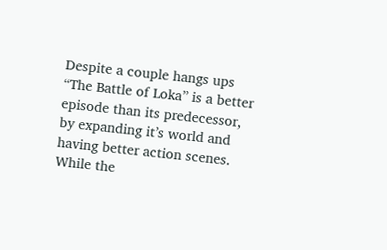Despite a couple hangs ups “The Battle of Loka” is a better episode than its predecessor, by expanding it’s world and having better action scenes. While the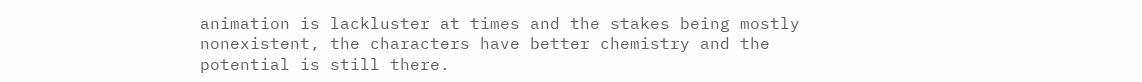animation is lackluster at times and the stakes being mostly nonexistent, the characters have better chemistry and the potential is still there.